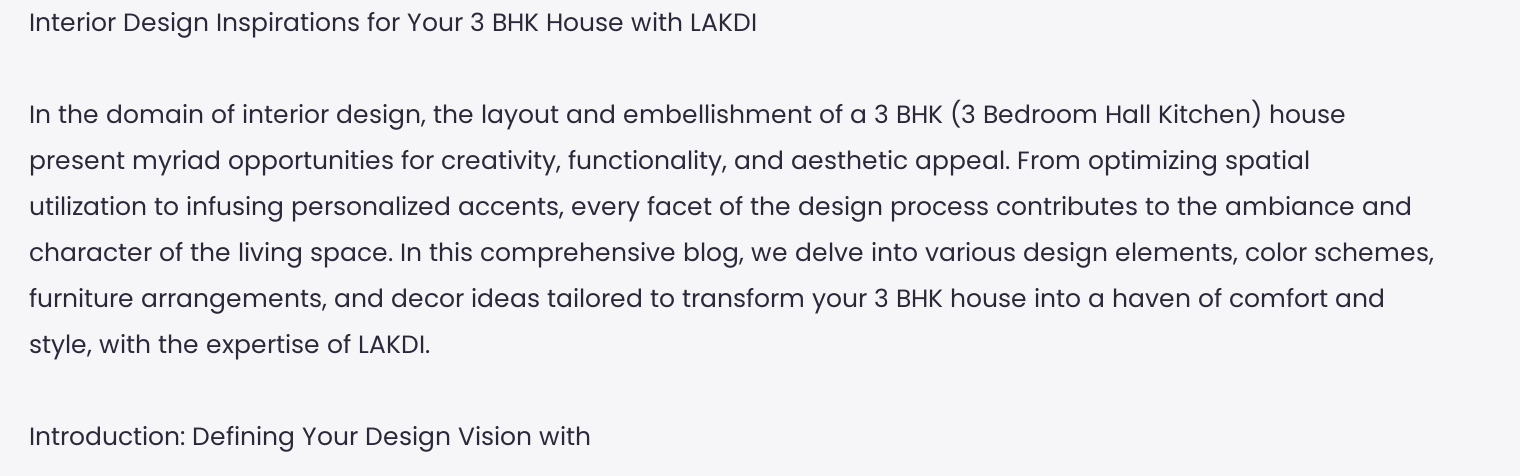Interior Design Inspirations for Your 3 BHK House with LAKDI

In the domain of interior design, the layout and embellishment of a 3 BHK (3 Bedroom Hall Kitchen) house present myriad opportunities for creativity, functionality, and aesthetic appeal. From optimizing spatial utilization to infusing personalized accents, every facet of the design process contributes to the ambiance and character of the living space. In this comprehensive blog, we delve into various design elements, color schemes, furniture arrangements, and decor ideas tailored to transform your 3 BHK house into a haven of comfort and style, with the expertise of LAKDI.

Introduction: Defining Your Design Vision with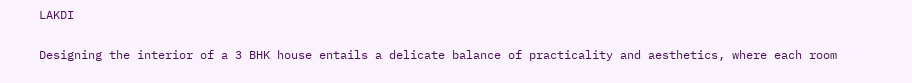LAKDI

Designing the interior of a 3 BHK house entails a delicate balance of practicality and aesthetics, where each room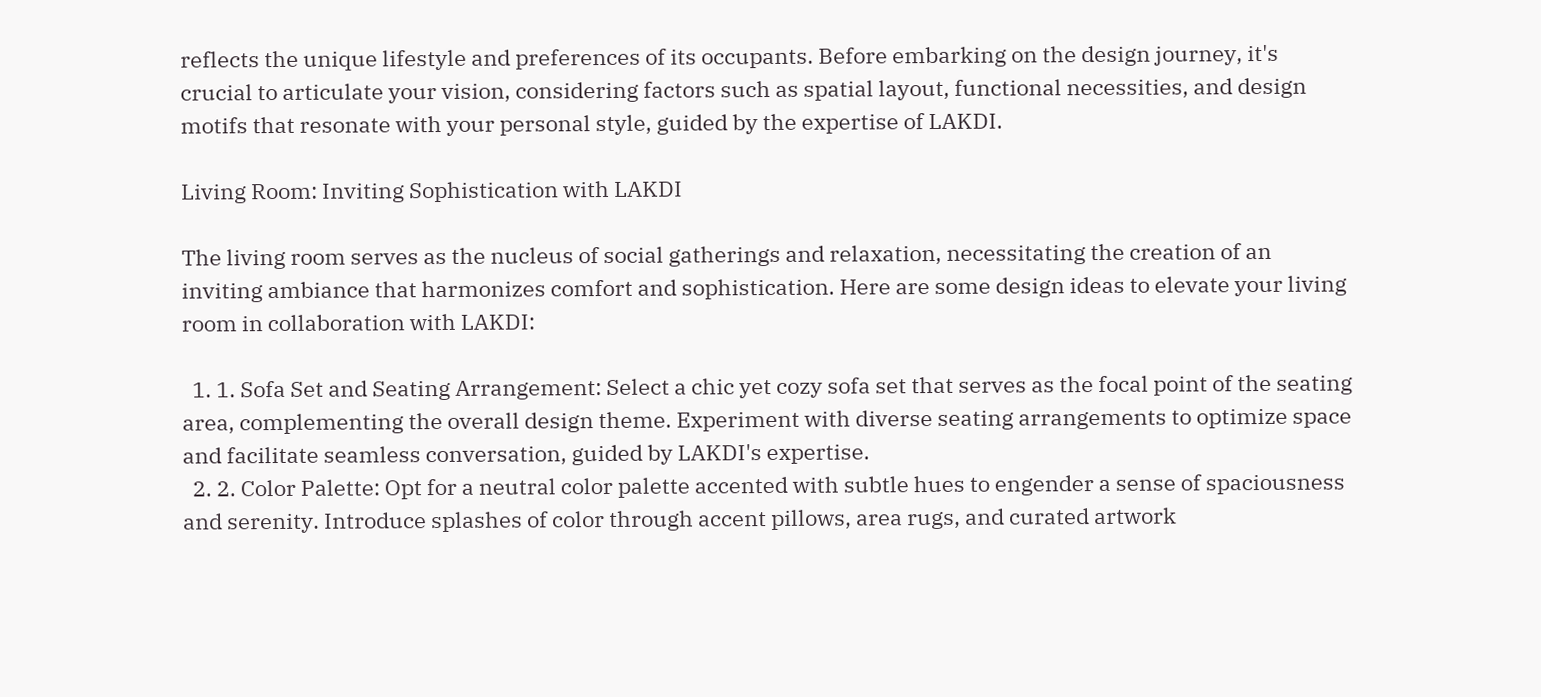reflects the unique lifestyle and preferences of its occupants. Before embarking on the design journey, it's crucial to articulate your vision, considering factors such as spatial layout, functional necessities, and design motifs that resonate with your personal style, guided by the expertise of LAKDI.

Living Room: Inviting Sophistication with LAKDI

The living room serves as the nucleus of social gatherings and relaxation, necessitating the creation of an inviting ambiance that harmonizes comfort and sophistication. Here are some design ideas to elevate your living room in collaboration with LAKDI:

  1. 1. Sofa Set and Seating Arrangement: Select a chic yet cozy sofa set that serves as the focal point of the seating area, complementing the overall design theme. Experiment with diverse seating arrangements to optimize space and facilitate seamless conversation, guided by LAKDI's expertise.
  2. 2. Color Palette: Opt for a neutral color palette accented with subtle hues to engender a sense of spaciousness and serenity. Introduce splashes of color through accent pillows, area rugs, and curated artwork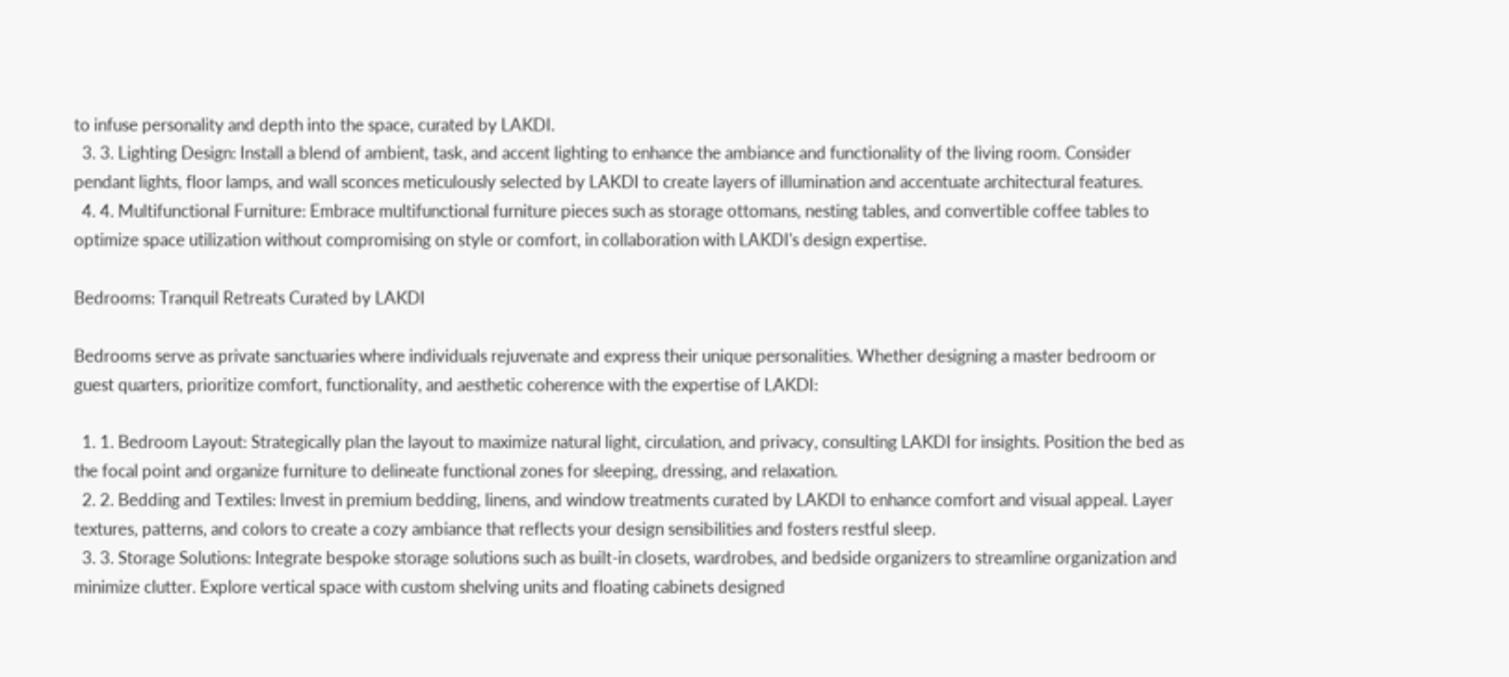to infuse personality and depth into the space, curated by LAKDI.
  3. 3. Lighting Design: Install a blend of ambient, task, and accent lighting to enhance the ambiance and functionality of the living room. Consider pendant lights, floor lamps, and wall sconces meticulously selected by LAKDI to create layers of illumination and accentuate architectural features.
  4. 4. Multifunctional Furniture: Embrace multifunctional furniture pieces such as storage ottomans, nesting tables, and convertible coffee tables to optimize space utilization without compromising on style or comfort, in collaboration with LAKDI's design expertise.

Bedrooms: Tranquil Retreats Curated by LAKDI

Bedrooms serve as private sanctuaries where individuals rejuvenate and express their unique personalities. Whether designing a master bedroom or guest quarters, prioritize comfort, functionality, and aesthetic coherence with the expertise of LAKDI:

  1. 1. Bedroom Layout: Strategically plan the layout to maximize natural light, circulation, and privacy, consulting LAKDI for insights. Position the bed as the focal point and organize furniture to delineate functional zones for sleeping, dressing, and relaxation.
  2. 2. Bedding and Textiles: Invest in premium bedding, linens, and window treatments curated by LAKDI to enhance comfort and visual appeal. Layer textures, patterns, and colors to create a cozy ambiance that reflects your design sensibilities and fosters restful sleep.
  3. 3. Storage Solutions: Integrate bespoke storage solutions such as built-in closets, wardrobes, and bedside organizers to streamline organization and minimize clutter. Explore vertical space with custom shelving units and floating cabinets designed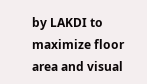by LAKDI to maximize floor area and visual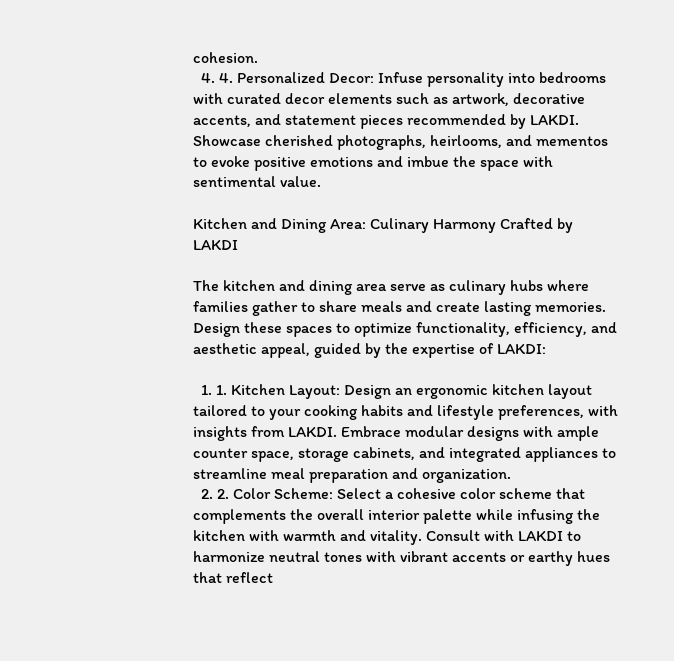cohesion.
  4. 4. Personalized Decor: Infuse personality into bedrooms with curated decor elements such as artwork, decorative accents, and statement pieces recommended by LAKDI. Showcase cherished photographs, heirlooms, and mementos to evoke positive emotions and imbue the space with sentimental value.

Kitchen and Dining Area: Culinary Harmony Crafted by LAKDI

The kitchen and dining area serve as culinary hubs where families gather to share meals and create lasting memories. Design these spaces to optimize functionality, efficiency, and aesthetic appeal, guided by the expertise of LAKDI:

  1. 1. Kitchen Layout: Design an ergonomic kitchen layout tailored to your cooking habits and lifestyle preferences, with insights from LAKDI. Embrace modular designs with ample counter space, storage cabinets, and integrated appliances to streamline meal preparation and organization.
  2. 2. Color Scheme: Select a cohesive color scheme that complements the overall interior palette while infusing the kitchen with warmth and vitality. Consult with LAKDI to harmonize neutral tones with vibrant accents or earthy hues that reflect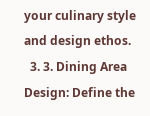your culinary style and design ethos.
  3. 3. Dining Area Design: Define the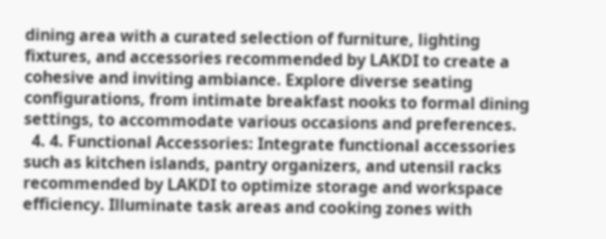dining area with a curated selection of furniture, lighting fixtures, and accessories recommended by LAKDI to create a cohesive and inviting ambiance. Explore diverse seating configurations, from intimate breakfast nooks to formal dining settings, to accommodate various occasions and preferences.
  4. 4. Functional Accessories: Integrate functional accessories such as kitchen islands, pantry organizers, and utensil racks recommended by LAKDI to optimize storage and workspace efficiency. Illuminate task areas and cooking zones with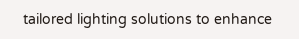tailored lighting solutions to enhance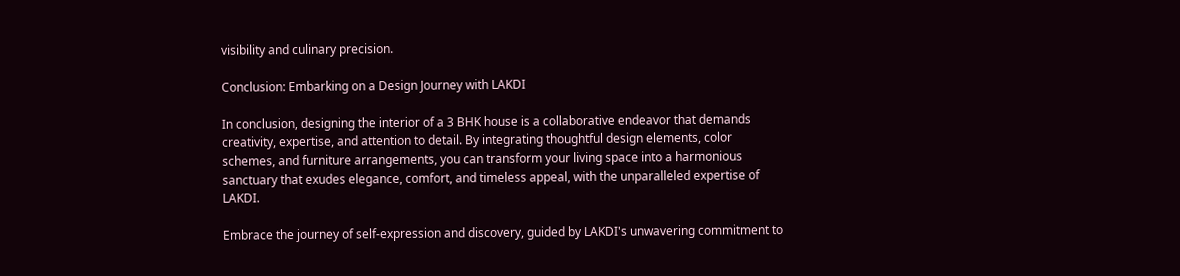visibility and culinary precision.

Conclusion: Embarking on a Design Journey with LAKDI

In conclusion, designing the interior of a 3 BHK house is a collaborative endeavor that demands creativity, expertise, and attention to detail. By integrating thoughtful design elements, color schemes, and furniture arrangements, you can transform your living space into a harmonious sanctuary that exudes elegance, comfort, and timeless appeal, with the unparalleled expertise of LAKDI.

Embrace the journey of self-expression and discovery, guided by LAKDI's unwavering commitment to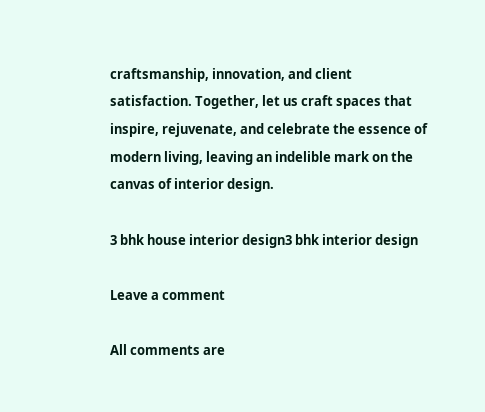craftsmanship, innovation, and client satisfaction. Together, let us craft spaces that inspire, rejuvenate, and celebrate the essence of modern living, leaving an indelible mark on the canvas of interior design.

3 bhk house interior design3 bhk interior design

Leave a comment

All comments are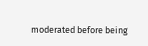moderated before being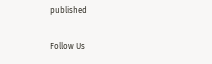published

Follow Us